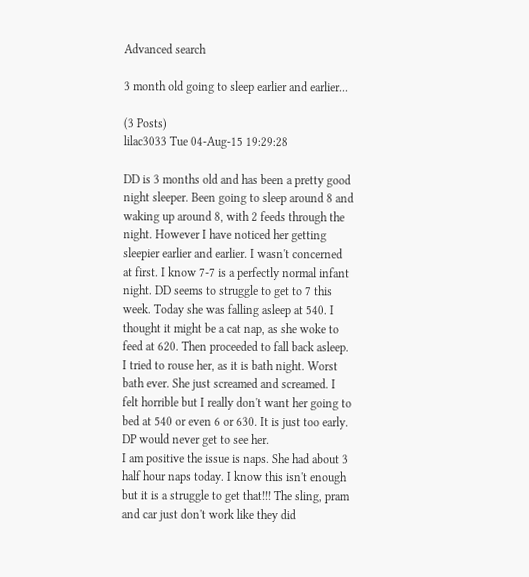Advanced search

3 month old going to sleep earlier and earlier...

(3 Posts)
lilac3033 Tue 04-Aug-15 19:29:28

DD is 3 months old and has been a pretty good night sleeper. Been going to sleep around 8 and waking up around 8, with 2 feeds through the night. However I have noticed her getting sleepier earlier and earlier. I wasn't concerned at first. I know 7-7 is a perfectly normal infant night. DD seems to struggle to get to 7 this week. Today she was falling asleep at 540. I thought it might be a cat nap, as she woke to feed at 620. Then proceeded to fall back asleep. I tried to rouse her, as it is bath night. Worst bath ever. She just screamed and screamed. I felt horrible but I really don't want her going to bed at 540 or even 6 or 630. It is just too early. DP would never get to see her.
I am positive the issue is naps. She had about 3 half hour naps today. I know this isn't enough but it is a struggle to get that!!! The sling, pram and car just don't work like they did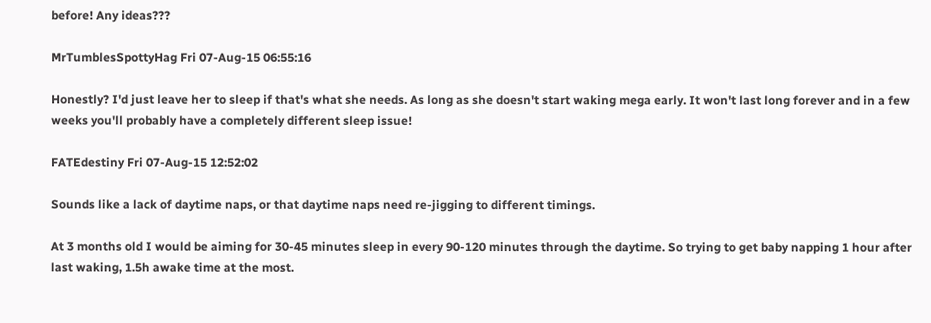before! Any ideas???

MrTumblesSpottyHag Fri 07-Aug-15 06:55:16

Honestly? I'd just leave her to sleep if that's what she needs. As long as she doesn't start waking mega early. It won't last long forever and in a few weeks you'll probably have a completely different sleep issue!

FATEdestiny Fri 07-Aug-15 12:52:02

Sounds like a lack of daytime naps, or that daytime naps need re-jigging to different timings.

At 3 months old I would be aiming for 30-45 minutes sleep in every 90-120 minutes through the daytime. So trying to get baby napping 1 hour after last waking, 1.5h awake time at the most.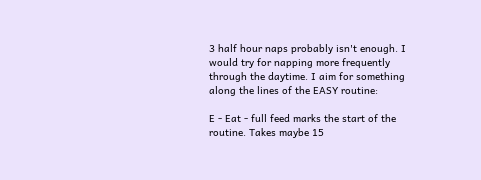3 half hour naps probably isn't enough. I would try for napping more frequently through the daytime. I aim for something along the lines of the EASY routine:

E - Eat - full feed marks the start of the routine. Takes maybe 15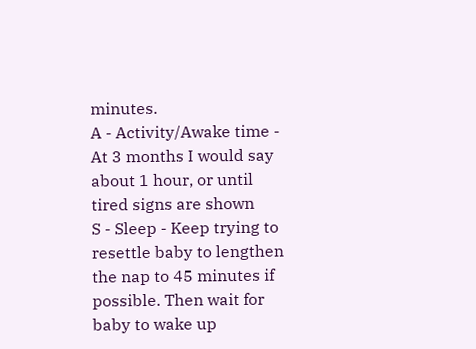minutes.
A - Activity/Awake time - At 3 months I would say about 1 hour, or until tired signs are shown
S - Sleep - Keep trying to resettle baby to lengthen the nap to 45 minutes if possible. Then wait for baby to wake up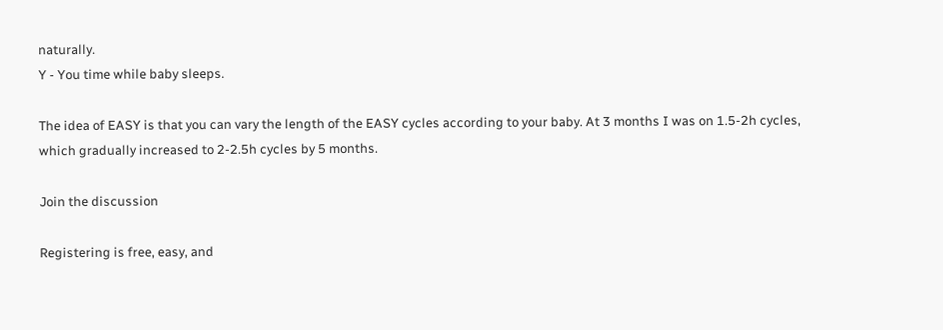naturally.
Y - You time while baby sleeps.

The idea of EASY is that you can vary the length of the EASY cycles according to your baby. At 3 months I was on 1.5-2h cycles, which gradually increased to 2-2.5h cycles by 5 months.

Join the discussion

Registering is free, easy, and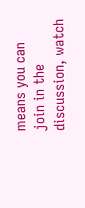means you can join in the discussion, watch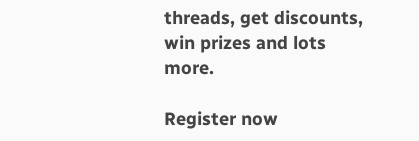threads, get discounts, win prizes and lots more.

Register now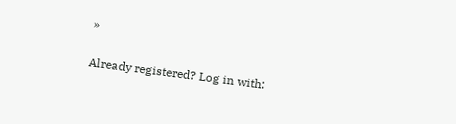»

Already registered? Log in with: